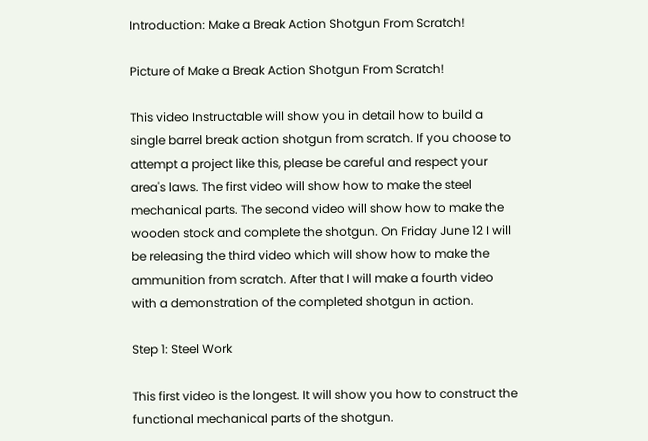Introduction: Make a Break Action Shotgun From Scratch!

Picture of Make a Break Action Shotgun From Scratch!

This video Instructable will show you in detail how to build a single barrel break action shotgun from scratch. If you choose to attempt a project like this, please be careful and respect your area's laws. The first video will show how to make the steel mechanical parts. The second video will show how to make the wooden stock and complete the shotgun. On Friday June 12 I will be releasing the third video which will show how to make the ammunition from scratch. After that I will make a fourth video with a demonstration of the completed shotgun in action.

Step 1: Steel Work

This first video is the longest. It will show you how to construct the functional mechanical parts of the shotgun.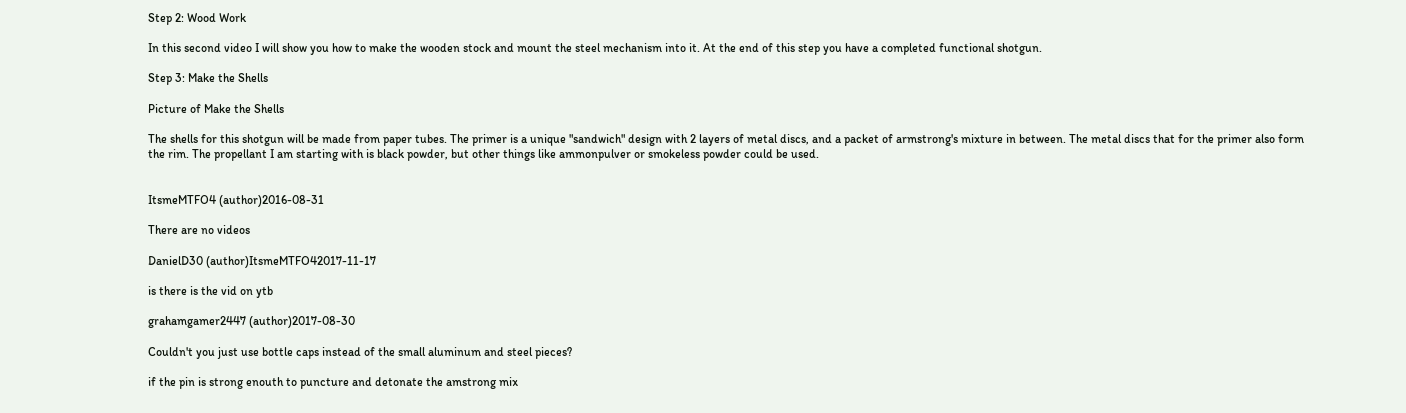Step 2: Wood Work

In this second video I will show you how to make the wooden stock and mount the steel mechanism into it. At the end of this step you have a completed functional shotgun.

Step 3: Make the Shells

Picture of Make the Shells

The shells for this shotgun will be made from paper tubes. The primer is a unique "sandwich" design with 2 layers of metal discs, and a packet of armstrong's mixture in between. The metal discs that for the primer also form the rim. The propellant I am starting with is black powder, but other things like ammonpulver or smokeless powder could be used.


ItsmeMTFO4 (author)2016-08-31

There are no videos

DanielD30 (author)ItsmeMTFO42017-11-17

is there is the vid on ytb

grahamgamer2447 (author)2017-08-30

Couldn't you just use bottle caps instead of the small aluminum and steel pieces?

if the pin is strong enouth to puncture and detonate the amstrong mix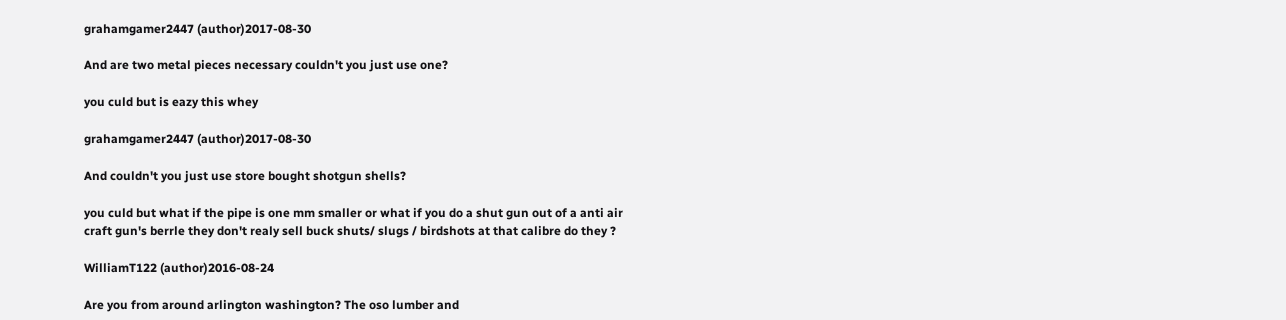grahamgamer2447 (author)2017-08-30

And are two metal pieces necessary couldn't you just use one?

you culd but is eazy this whey

grahamgamer2447 (author)2017-08-30

And couldn't you just use store bought shotgun shells?

you culd but what if the pipe is one mm smaller or what if you do a shut gun out of a anti air craft gun's berrle they don't realy sell buck shuts/ slugs / birdshots at that calibre do they ?

WilliamT122 (author)2016-08-24

Are you from around arlington washington? The oso lumber and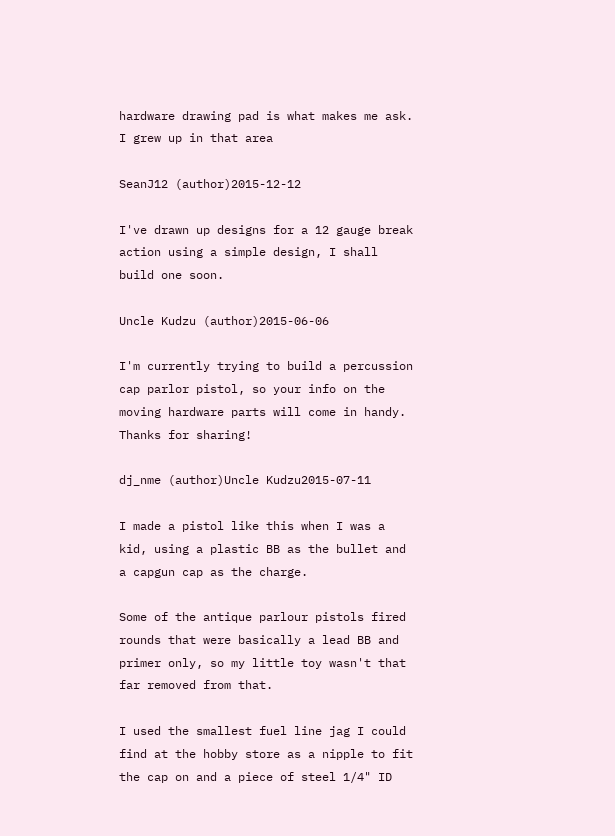hardware drawing pad is what makes me ask. I grew up in that area

SeanJ12 (author)2015-12-12

I've drawn up designs for a 12 gauge break action using a simple design, I shall build one soon.

Uncle Kudzu (author)2015-06-06

I'm currently trying to build a percussion cap parlor pistol, so your info on the moving hardware parts will come in handy. Thanks for sharing!

dj_nme (author)Uncle Kudzu2015-07-11

I made a pistol like this when I was a kid, using a plastic BB as the bullet and a capgun cap as the charge.

Some of the antique parlour pistols fired rounds that were basically a lead BB and primer only, so my little toy wasn't that far removed from that.

I used the smallest fuel line jag I could find at the hobby store as a nipple to fit the cap on and a piece of steel 1/4" ID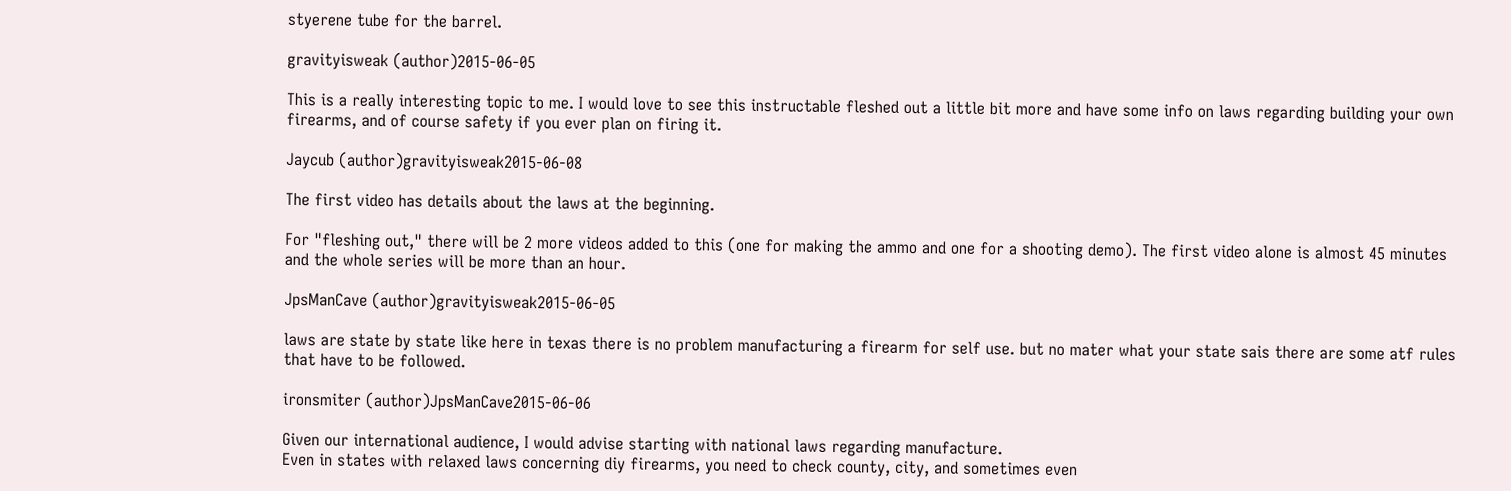styerene tube for the barrel.

gravityisweak (author)2015-06-05

This is a really interesting topic to me. I would love to see this instructable fleshed out a little bit more and have some info on laws regarding building your own firearms, and of course safety if you ever plan on firing it.

Jaycub (author)gravityisweak2015-06-08

The first video has details about the laws at the beginning.

For "fleshing out," there will be 2 more videos added to this (one for making the ammo and one for a shooting demo). The first video alone is almost 45 minutes and the whole series will be more than an hour.

JpsManCave (author)gravityisweak2015-06-05

laws are state by state like here in texas there is no problem manufacturing a firearm for self use. but no mater what your state sais there are some atf rules that have to be followed.

ironsmiter (author)JpsManCave2015-06-06

Given our international audience, I would advise starting with national laws regarding manufacture.
Even in states with relaxed laws concerning diy firearms, you need to check county, city, and sometimes even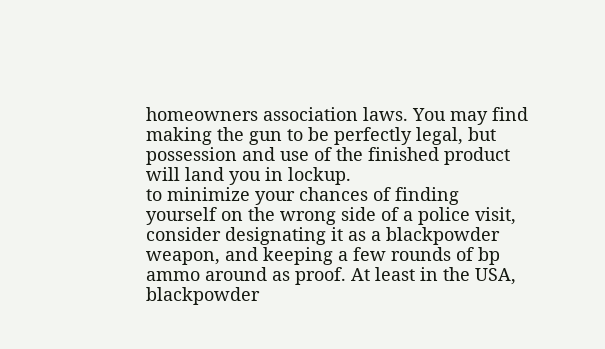homeowners association laws. You may find making the gun to be perfectly legal, but possession and use of the finished product will land you in lockup.
to minimize your chances of finding yourself on the wrong side of a police visit, consider designating it as a blackpowder weapon, and keeping a few rounds of bp ammo around as proof. At least in the USA, blackpowder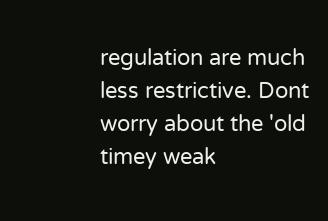regulation are much less restrictive. Dont worry about the 'old timey weak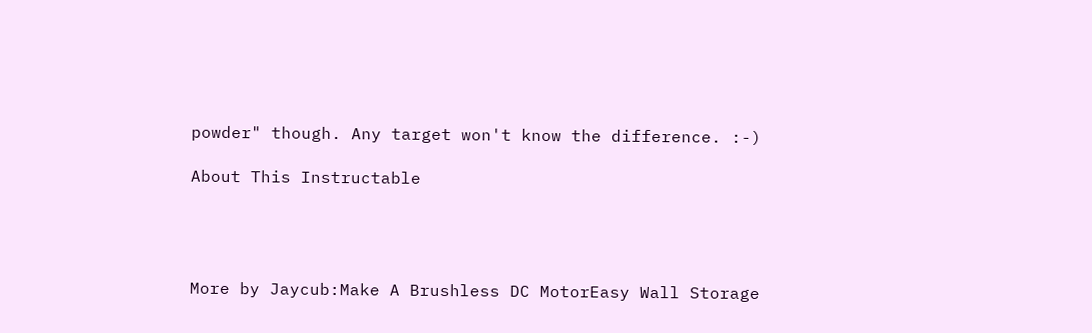powder" though. Any target won't know the difference. :-)

About This Instructable




More by Jaycub:Make A Brushless DC MotorEasy Wall Storage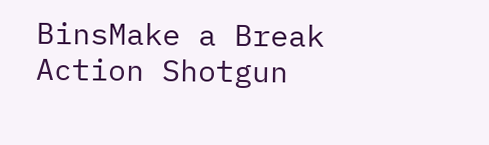BinsMake a Break Action Shotgun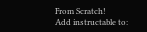From Scratch!
Add instructable to: